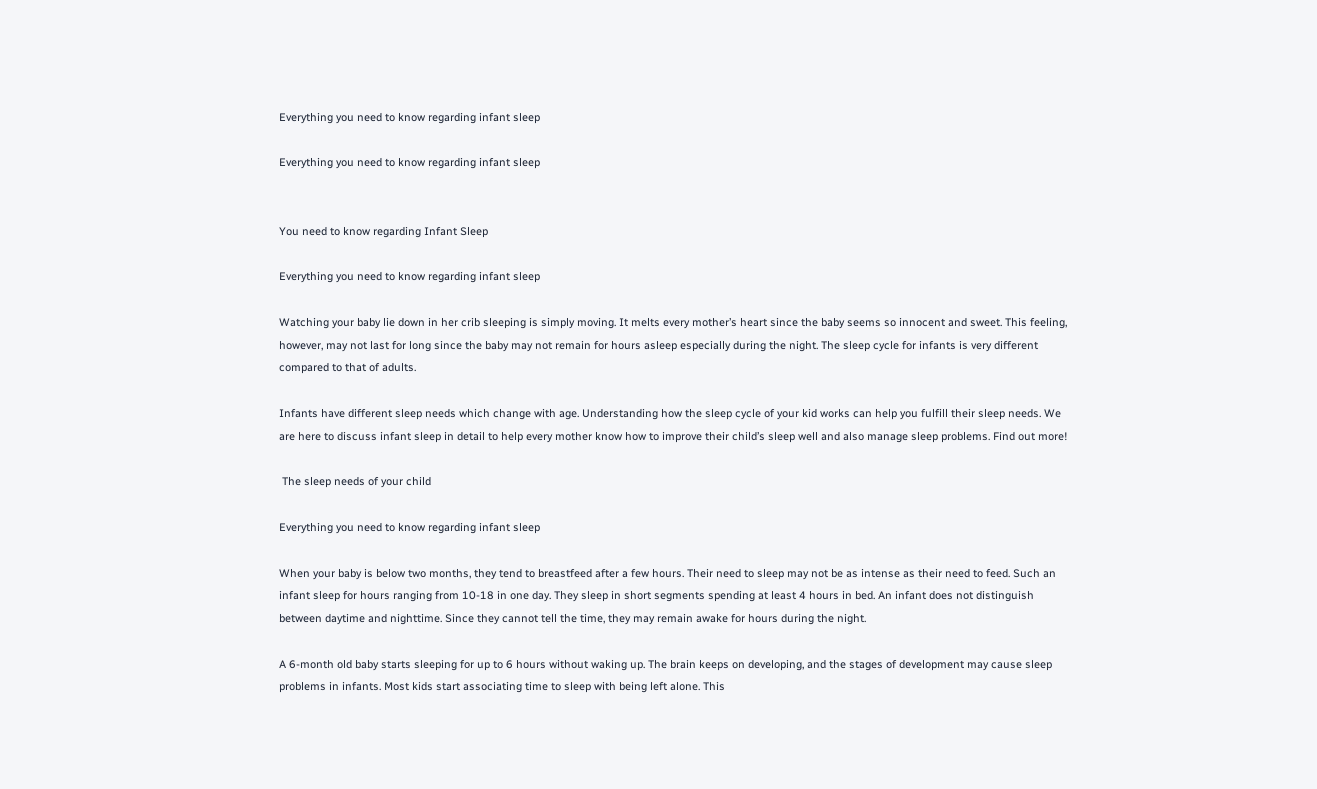Everything you need to know regarding infant sleep

Everything you need to know regarding infant sleep


You need to know regarding Infant Sleep

Everything you need to know regarding infant sleep

Watching your baby lie down in her crib sleeping is simply moving. It melts every mother’s heart since the baby seems so innocent and sweet. This feeling, however, may not last for long since the baby may not remain for hours asleep especially during the night. The sleep cycle for infants is very different compared to that of adults.

Infants have different sleep needs which change with age. Understanding how the sleep cycle of your kid works can help you fulfill their sleep needs. We are here to discuss infant sleep in detail to help every mother know how to improve their child’s sleep well and also manage sleep problems. Find out more!

 The sleep needs of your child

Everything you need to know regarding infant sleep

When your baby is below two months, they tend to breastfeed after a few hours. Their need to sleep may not be as intense as their need to feed. Such an infant sleep for hours ranging from 10-18 in one day. They sleep in short segments spending at least 4 hours in bed. An infant does not distinguish between daytime and nighttime. Since they cannot tell the time, they may remain awake for hours during the night.

A 6-month old baby starts sleeping for up to 6 hours without waking up. The brain keeps on developing, and the stages of development may cause sleep problems in infants. Most kids start associating time to sleep with being left alone. This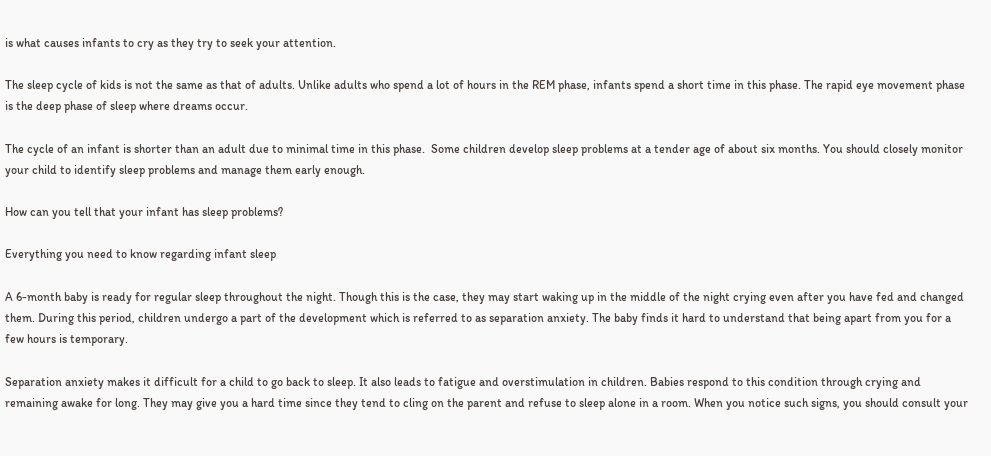is what causes infants to cry as they try to seek your attention.

The sleep cycle of kids is not the same as that of adults. Unlike adults who spend a lot of hours in the REM phase, infants spend a short time in this phase. The rapid eye movement phase is the deep phase of sleep where dreams occur.

The cycle of an infant is shorter than an adult due to minimal time in this phase.  Some children develop sleep problems at a tender age of about six months. You should closely monitor your child to identify sleep problems and manage them early enough.

How can you tell that your infant has sleep problems?

Everything you need to know regarding infant sleep

A 6-month baby is ready for regular sleep throughout the night. Though this is the case, they may start waking up in the middle of the night crying even after you have fed and changed them. During this period, children undergo a part of the development which is referred to as separation anxiety. The baby finds it hard to understand that being apart from you for a few hours is temporary.

Separation anxiety makes it difficult for a child to go back to sleep. It also leads to fatigue and overstimulation in children. Babies respond to this condition through crying and remaining awake for long. They may give you a hard time since they tend to cling on the parent and refuse to sleep alone in a room. When you notice such signs, you should consult your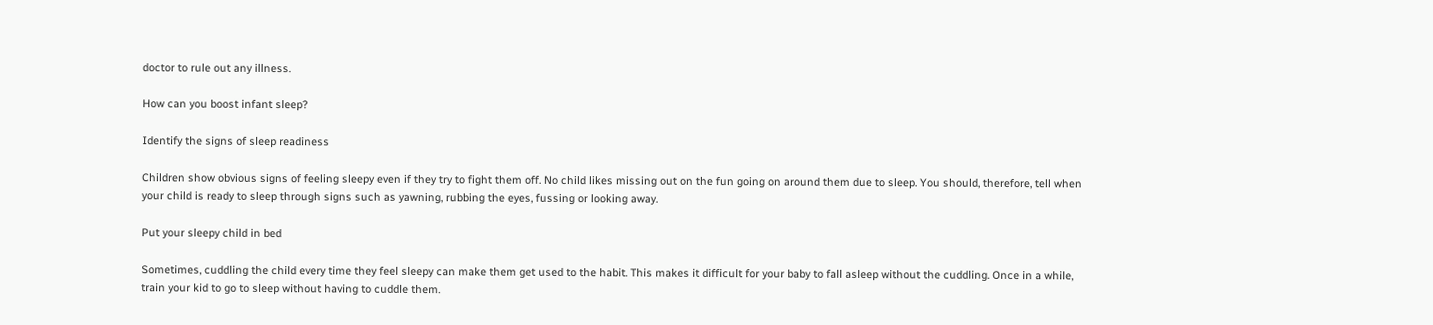doctor to rule out any illness.

How can you boost infant sleep?

Identify the signs of sleep readiness

Children show obvious signs of feeling sleepy even if they try to fight them off. No child likes missing out on the fun going on around them due to sleep. You should, therefore, tell when your child is ready to sleep through signs such as yawning, rubbing the eyes, fussing or looking away.

Put your sleepy child in bed

Sometimes, cuddling the child every time they feel sleepy can make them get used to the habit. This makes it difficult for your baby to fall asleep without the cuddling. Once in a while, train your kid to go to sleep without having to cuddle them.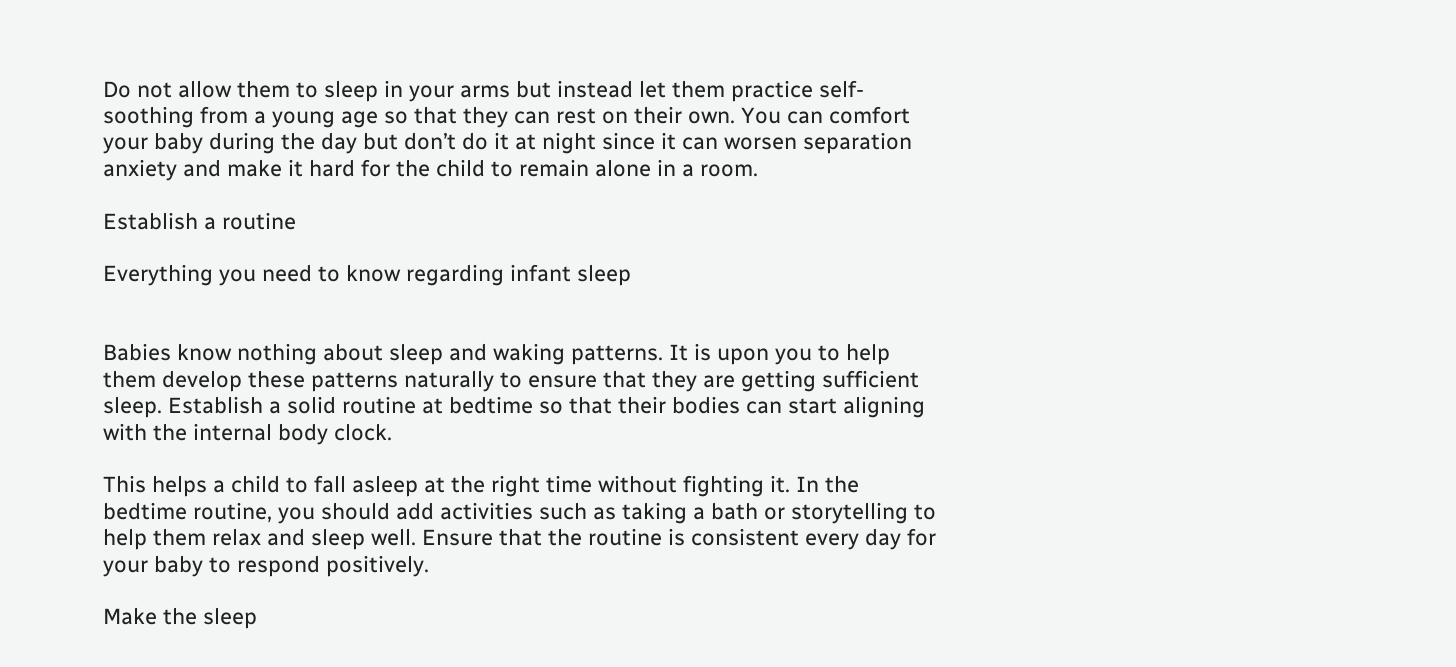Do not allow them to sleep in your arms but instead let them practice self-soothing from a young age so that they can rest on their own. You can comfort your baby during the day but don’t do it at night since it can worsen separation anxiety and make it hard for the child to remain alone in a room.

Establish a routine

Everything you need to know regarding infant sleep


Babies know nothing about sleep and waking patterns. It is upon you to help them develop these patterns naturally to ensure that they are getting sufficient sleep. Establish a solid routine at bedtime so that their bodies can start aligning with the internal body clock.

This helps a child to fall asleep at the right time without fighting it. In the bedtime routine, you should add activities such as taking a bath or storytelling to help them relax and sleep well. Ensure that the routine is consistent every day for your baby to respond positively.

Make the sleep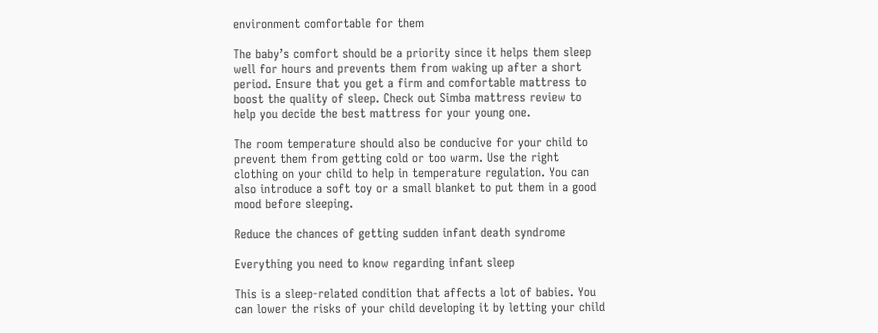environment comfortable for them

The baby’s comfort should be a priority since it helps them sleep well for hours and prevents them from waking up after a short period. Ensure that you get a firm and comfortable mattress to boost the quality of sleep. Check out Simba mattress review to help you decide the best mattress for your young one.

The room temperature should also be conducive for your child to prevent them from getting cold or too warm. Use the right clothing on your child to help in temperature regulation. You can also introduce a soft toy or a small blanket to put them in a good mood before sleeping.

Reduce the chances of getting sudden infant death syndrome

Everything you need to know regarding infant sleep

This is a sleep-related condition that affects a lot of babies. You can lower the risks of your child developing it by letting your child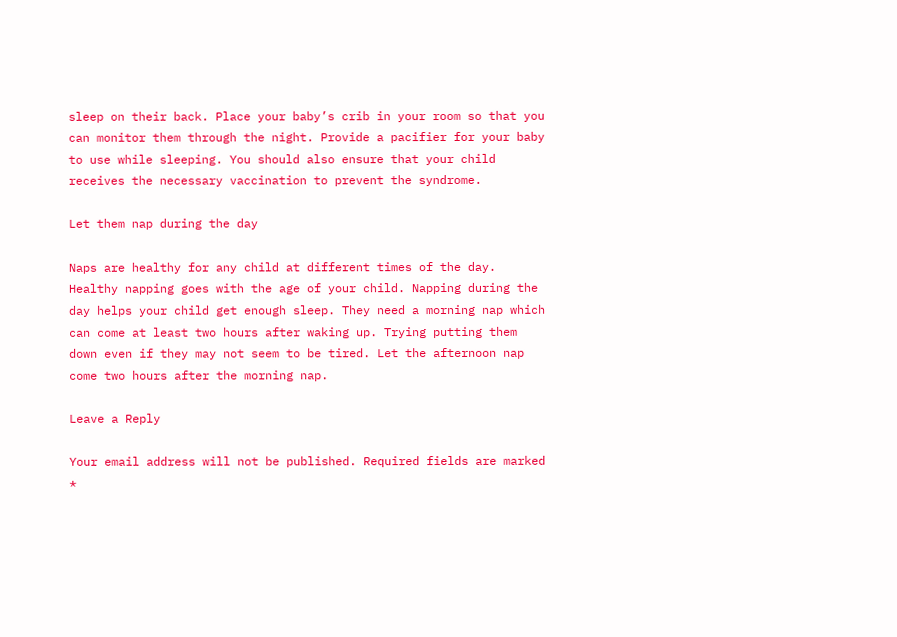sleep on their back. Place your baby’s crib in your room so that you can monitor them through the night. Provide a pacifier for your baby to use while sleeping. You should also ensure that your child receives the necessary vaccination to prevent the syndrome.

Let them nap during the day

Naps are healthy for any child at different times of the day. Healthy napping goes with the age of your child. Napping during the day helps your child get enough sleep. They need a morning nap which can come at least two hours after waking up. Trying putting them down even if they may not seem to be tired. Let the afternoon nap come two hours after the morning nap.

Leave a Reply

Your email address will not be published. Required fields are marked *